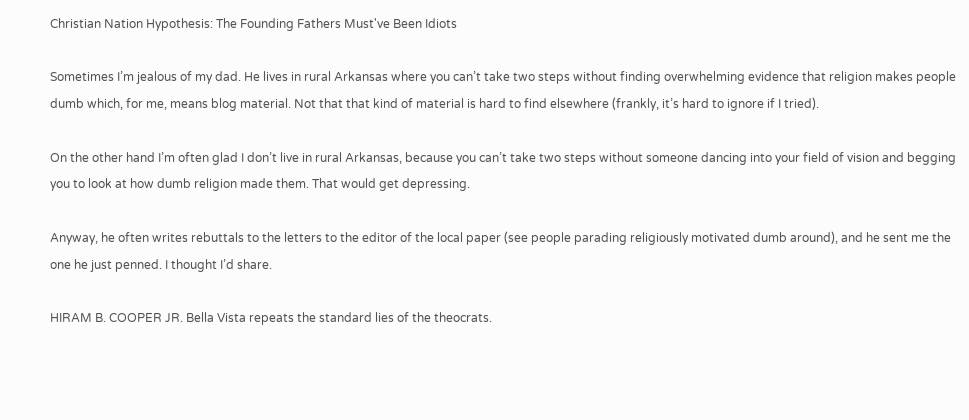Christian Nation Hypothesis: The Founding Fathers Must've Been Idiots

Sometimes I’m jealous of my dad. He lives in rural Arkansas where you can’t take two steps without finding overwhelming evidence that religion makes people dumb which, for me, means blog material. Not that that kind of material is hard to find elsewhere (frankly, it’s hard to ignore if I tried).

On the other hand I’m often glad I don’t live in rural Arkansas, because you can’t take two steps without someone dancing into your field of vision and begging you to look at how dumb religion made them. That would get depressing.

Anyway, he often writes rebuttals to the letters to the editor of the local paper (see people parading religiously motivated dumb around), and he sent me the one he just penned. I thought I’d share.

HIRAM B. COOPER JR. Bella Vista repeats the standard lies of the theocrats.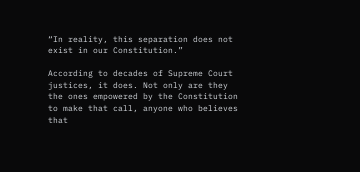“In reality, this separation does not exist in our Constitution.”

According to decades of Supreme Court justices, it does. Not only are they the ones empowered by the Constitution to make that call, anyone who believes that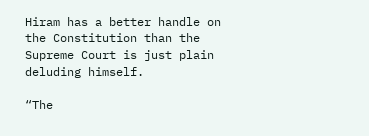Hiram has a better handle on the Constitution than the Supreme Court is just plain deluding himself.

“The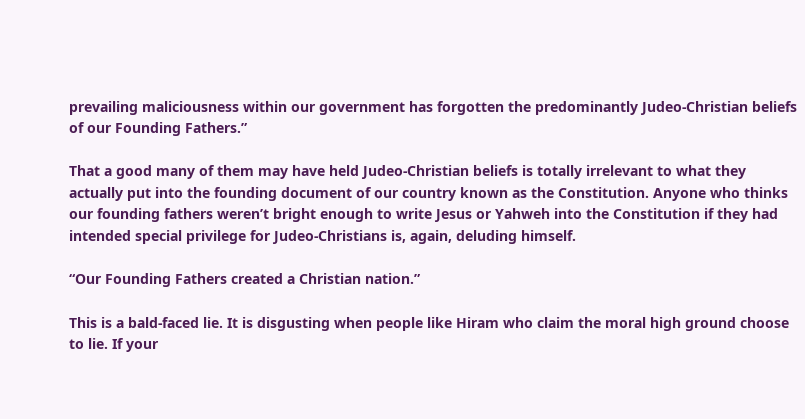prevailing maliciousness within our government has forgotten the predominantly Judeo-Christian beliefs of our Founding Fathers.”

That a good many of them may have held Judeo-Christian beliefs is totally irrelevant to what they actually put into the founding document of our country known as the Constitution. Anyone who thinks our founding fathers weren’t bright enough to write Jesus or Yahweh into the Constitution if they had intended special privilege for Judeo-Christians is, again, deluding himself.

“Our Founding Fathers created a Christian nation.”

This is a bald-faced lie. It is disgusting when people like Hiram who claim the moral high ground choose to lie. If your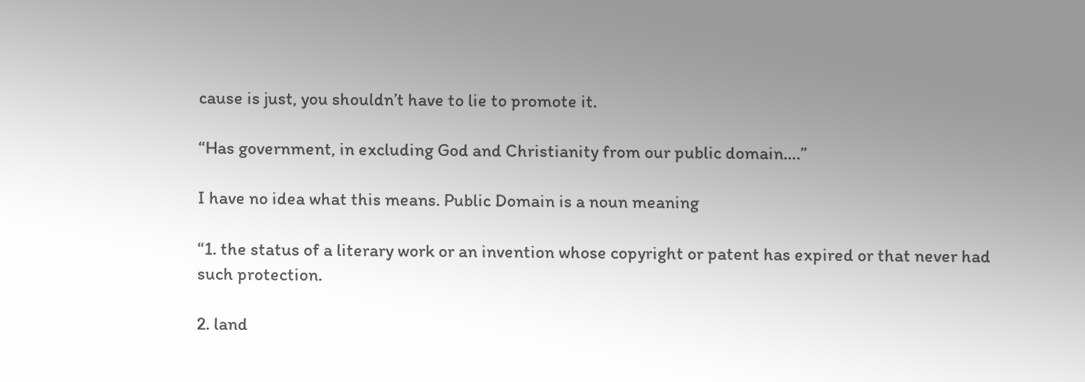cause is just, you shouldn’t have to lie to promote it.

“Has government, in excluding God and Christianity from our public domain….”

I have no idea what this means. Public Domain is a noun meaning

“1. the status of a literary work or an invention whose copyright or patent has expired or that never had such protection.

2. land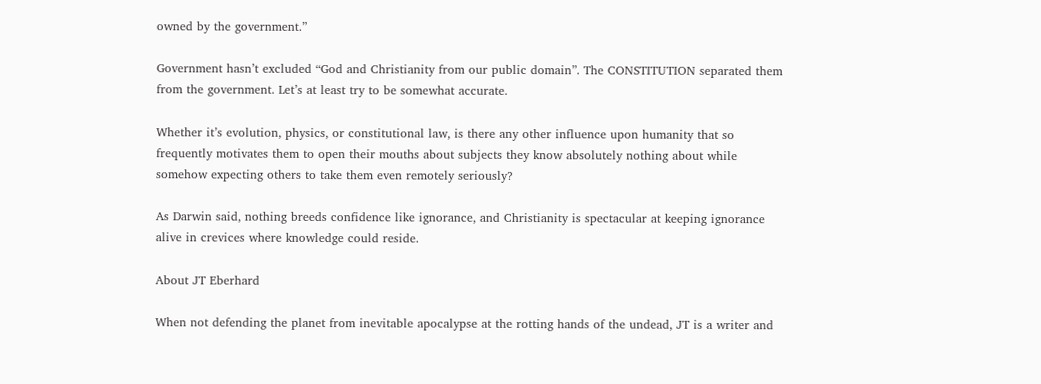owned by the government.”

Government hasn’t excluded “God and Christianity from our public domain”. The CONSTITUTION separated them from the government. Let’s at least try to be somewhat accurate.

Whether it’s evolution, physics, or constitutional law, is there any other influence upon humanity that so frequently motivates them to open their mouths about subjects they know absolutely nothing about while somehow expecting others to take them even remotely seriously?

As Darwin said, nothing breeds confidence like ignorance, and Christianity is spectacular at keeping ignorance alive in crevices where knowledge could reside.

About JT Eberhard

When not defending the planet from inevitable apocalypse at the rotting hands of the undead, JT is a writer and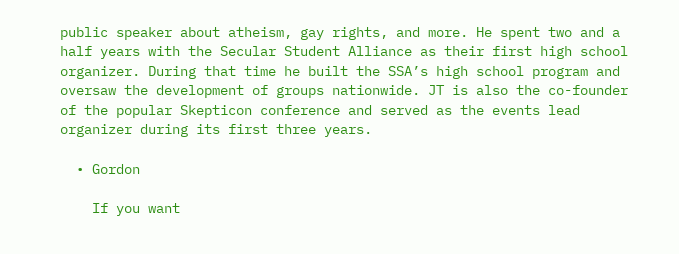public speaker about atheism, gay rights, and more. He spent two and a half years with the Secular Student Alliance as their first high school organizer. During that time he built the SSA’s high school program and oversaw the development of groups nationwide. JT is also the co-founder of the popular Skepticon conference and served as the events lead organizer during its first three years.

  • Gordon

    If you want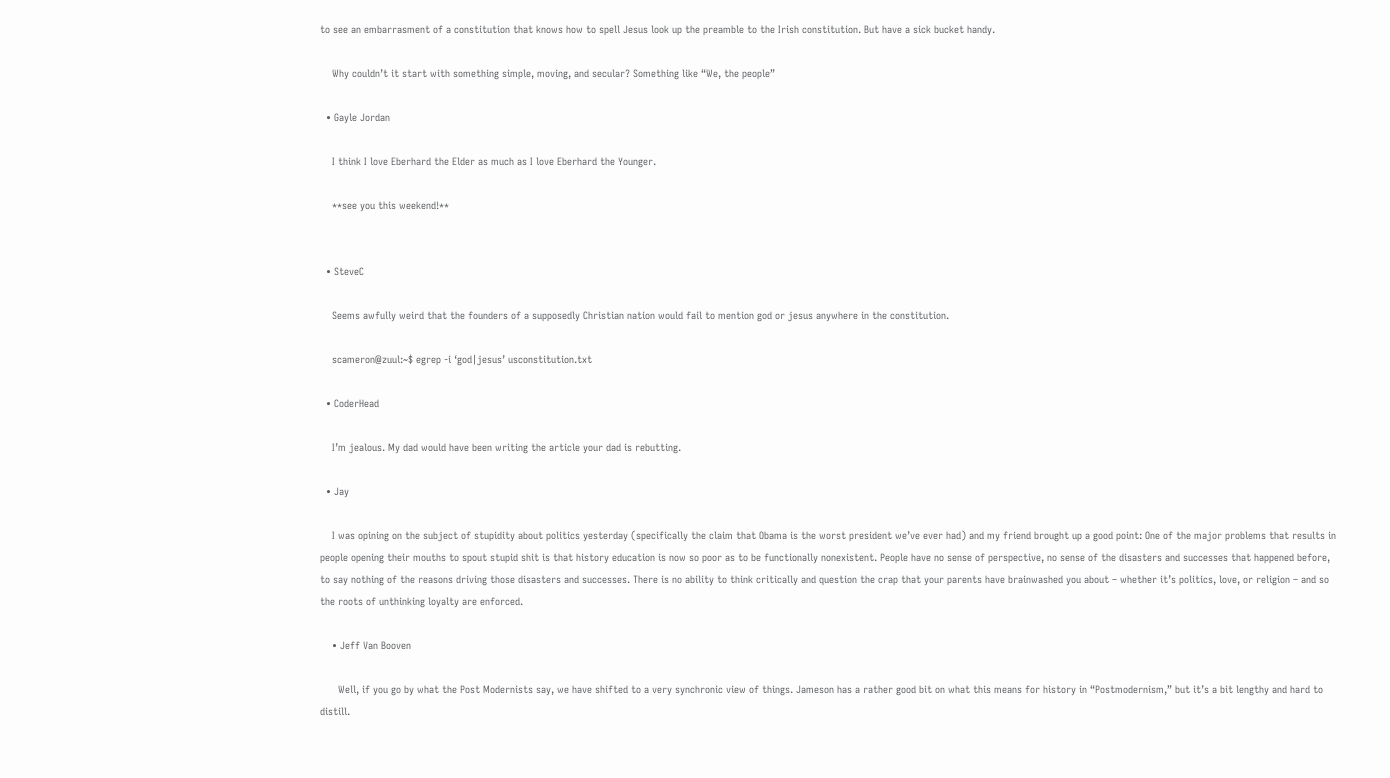to see an embarrasment of a constitution that knows how to spell Jesus look up the preamble to the Irish constitution. But have a sick bucket handy.

    Why couldn’t it start with something simple, moving, and secular? Something like “We, the people”

  • Gayle Jordan

    I think I love Eberhard the Elder as much as I love Eberhard the Younger.

    **see you this weekend!**


  • SteveC

    Seems awfully weird that the founders of a supposedly Christian nation would fail to mention god or jesus anywhere in the constitution.

    scameron@zuul:~$ egrep -i ‘god|jesus’ usconstitution.txt

  • CoderHead

    I’m jealous. My dad would have been writing the article your dad is rebutting.

  • Jay

    I was opining on the subject of stupidity about politics yesterday (specifically the claim that Obama is the worst president we’ve ever had) and my friend brought up a good point: One of the major problems that results in people opening their mouths to spout stupid shit is that history education is now so poor as to be functionally nonexistent. People have no sense of perspective, no sense of the disasters and successes that happened before, to say nothing of the reasons driving those disasters and successes. There is no ability to think critically and question the crap that your parents have brainwashed you about – whether it’s politics, love, or religion – and so the roots of unthinking loyalty are enforced.

    • Jeff Van Booven

      Well, if you go by what the Post Modernists say, we have shifted to a very synchronic view of things. Jameson has a rather good bit on what this means for history in “Postmodernism,” but it’s a bit lengthy and hard to distill.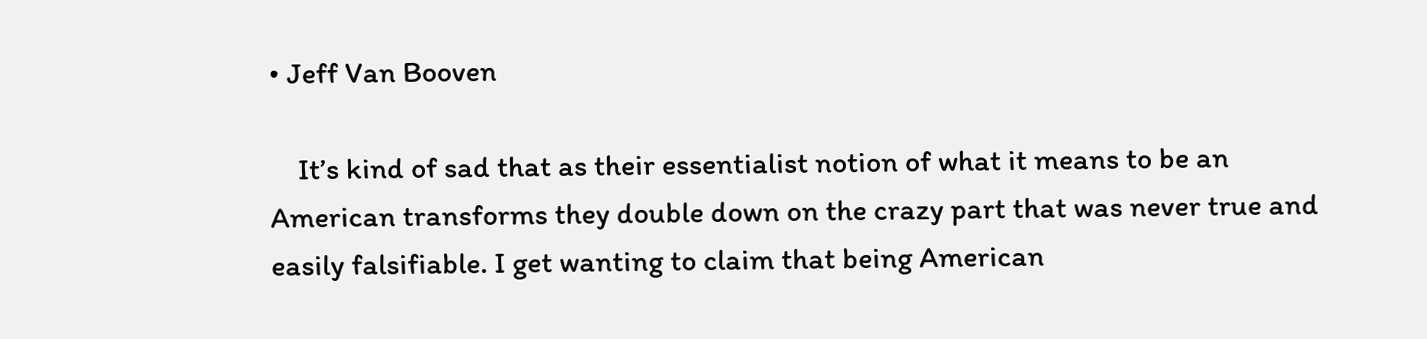• Jeff Van Booven

    It’s kind of sad that as their essentialist notion of what it means to be an American transforms they double down on the crazy part that was never true and easily falsifiable. I get wanting to claim that being American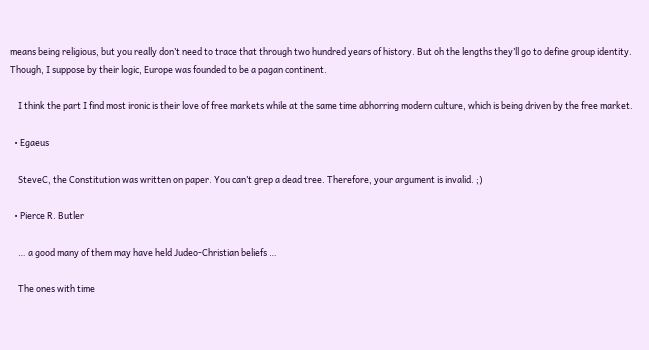means being religious, but you really don’t need to trace that through two hundred years of history. But oh the lengths they’ll go to define group identity. Though, I suppose by their logic, Europe was founded to be a pagan continent.

    I think the part I find most ironic is their love of free markets while at the same time abhorring modern culture, which is being driven by the free market.

  • Egaeus

    SteveC, the Constitution was written on paper. You can’t grep a dead tree. Therefore, your argument is invalid. ;)

  • Pierce R. Butler

    … a good many of them may have held Judeo-Christian beliefs …

    The ones with time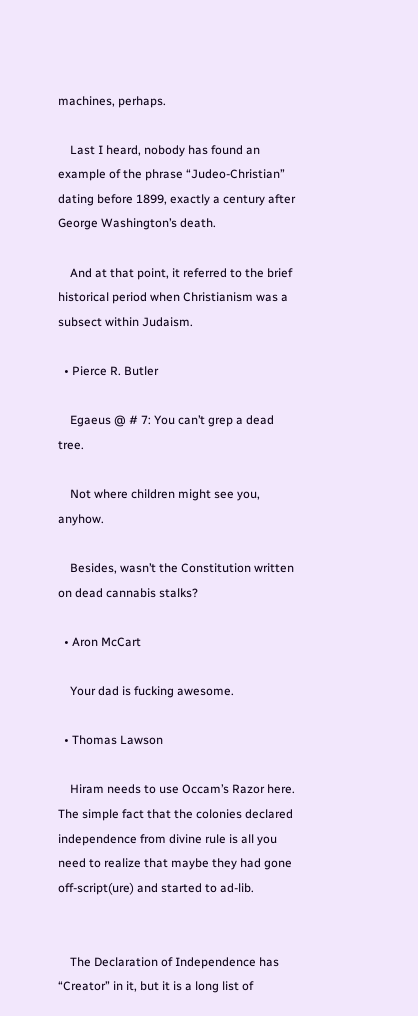machines, perhaps.

    Last I heard, nobody has found an example of the phrase “Judeo-Christian” dating before 1899, exactly a century after George Washington’s death.

    And at that point, it referred to the brief historical period when Christianism was a subsect within Judaism.

  • Pierce R. Butler

    Egaeus @ # 7: You can’t grep a dead tree.

    Not where children might see you, anyhow.

    Besides, wasn’t the Constitution written on dead cannabis stalks?

  • Aron McCart

    Your dad is fucking awesome.

  • Thomas Lawson

    Hiram needs to use Occam’s Razor here. The simple fact that the colonies declared independence from divine rule is all you need to realize that maybe they had gone off-script(ure) and started to ad-lib.


    The Declaration of Independence has “Creator” in it, but it is a long list of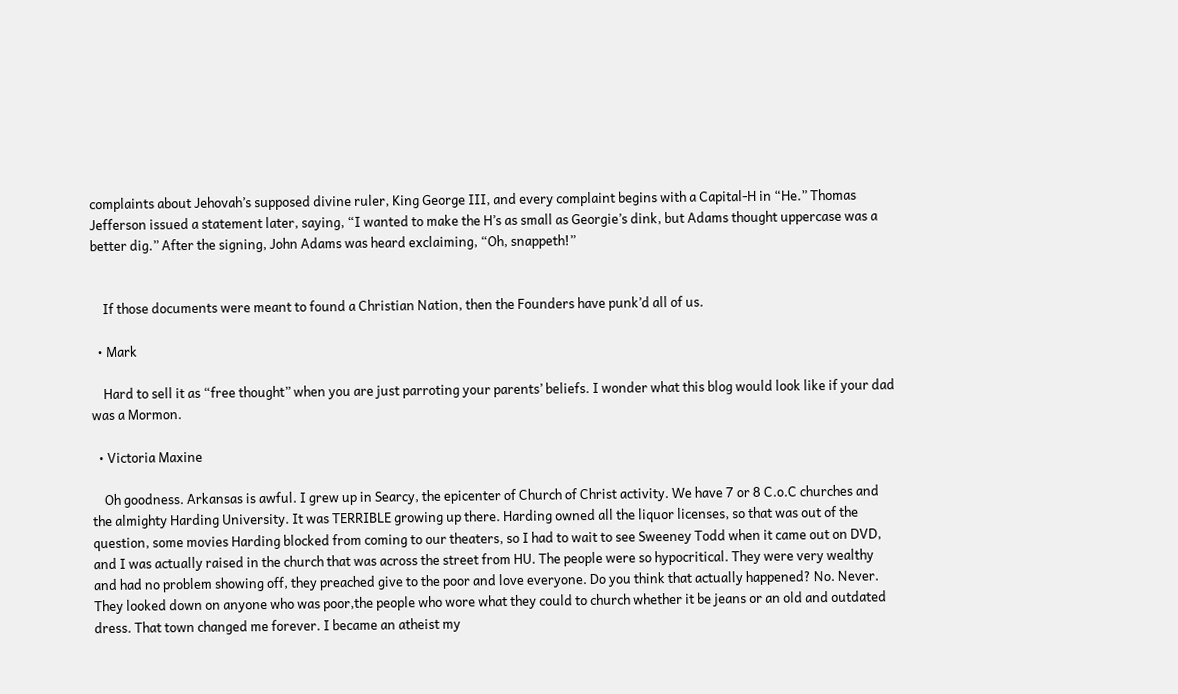complaints about Jehovah’s supposed divine ruler, King George III, and every complaint begins with a Capital-H in “He.” Thomas Jefferson issued a statement later, saying, “I wanted to make the H’s as small as Georgie’s dink, but Adams thought uppercase was a better dig.” After the signing, John Adams was heard exclaiming, “Oh, snappeth!”


    If those documents were meant to found a Christian Nation, then the Founders have punk’d all of us.

  • Mark

    Hard to sell it as “free thought” when you are just parroting your parents’ beliefs. I wonder what this blog would look like if your dad was a Mormon.

  • Victoria Maxine

    Oh goodness. Arkansas is awful. I grew up in Searcy, the epicenter of Church of Christ activity. We have 7 or 8 C.o.C churches and the almighty Harding University. It was TERRIBLE growing up there. Harding owned all the liquor licenses, so that was out of the question, some movies Harding blocked from coming to our theaters, so I had to wait to see Sweeney Todd when it came out on DVD, and I was actually raised in the church that was across the street from HU. The people were so hypocritical. They were very wealthy and had no problem showing off, they preached give to the poor and love everyone. Do you think that actually happened? No. Never. They looked down on anyone who was poor,the people who wore what they could to church whether it be jeans or an old and outdated dress. That town changed me forever. I became an atheist my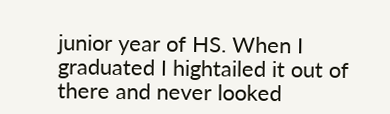junior year of HS. When I graduated I hightailed it out of there and never looked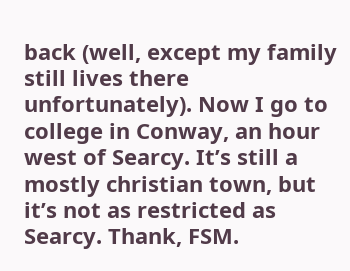back (well, except my family still lives there unfortunately). Now I go to college in Conway, an hour west of Searcy. It’s still a mostly christian town, but it’s not as restricted as Searcy. Thank, FSM.